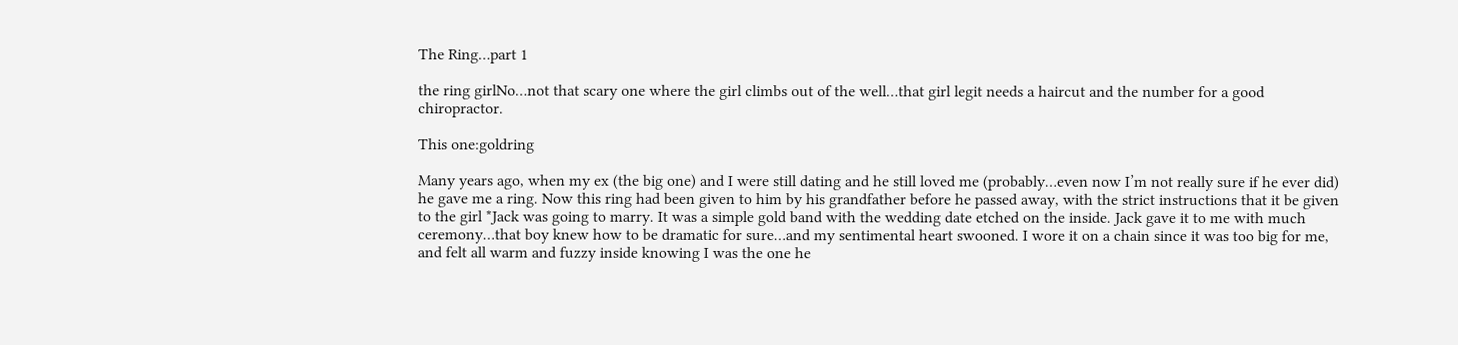The Ring…part 1

the ring girlNo…not that scary one where the girl climbs out of the well…that girl legit needs a haircut and the number for a good chiropractor.

This one:goldring

Many years ago, when my ex (the big one) and I were still dating and he still loved me (probably…even now I’m not really sure if he ever did) he gave me a ring. Now this ring had been given to him by his grandfather before he passed away, with the strict instructions that it be given to the girl *Jack was going to marry. It was a simple gold band with the wedding date etched on the inside. Jack gave it to me with much ceremony…that boy knew how to be dramatic for sure…and my sentimental heart swooned. I wore it on a chain since it was too big for me, and felt all warm and fuzzy inside knowing I was the one he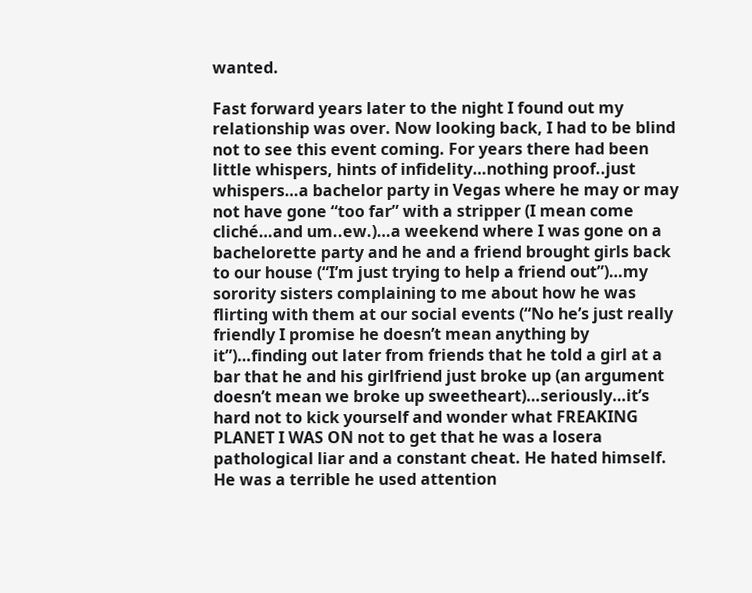wanted.

Fast forward years later to the night I found out my relationship was over. Now looking back, I had to be blind not to see this event coming. For years there had been little whispers, hints of infidelity…nothing proof..just whispers…a bachelor party in Vegas where he may or may not have gone “too far” with a stripper (I mean come cliché…and um..ew.)…a weekend where I was gone on a bachelorette party and he and a friend brought girls back to our house (“I’m just trying to help a friend out”)…my sorority sisters complaining to me about how he was flirting with them at our social events (“No he’s just really friendly I promise he doesn’t mean anything by it”)…finding out later from friends that he told a girl at a bar that he and his girlfriend just broke up (an argument doesn’t mean we broke up sweetheart)…seriously…it’s hard not to kick yourself and wonder what FREAKING PLANET I WAS ON not to get that he was a losera pathological liar and a constant cheat. He hated himself. He was a terrible he used attention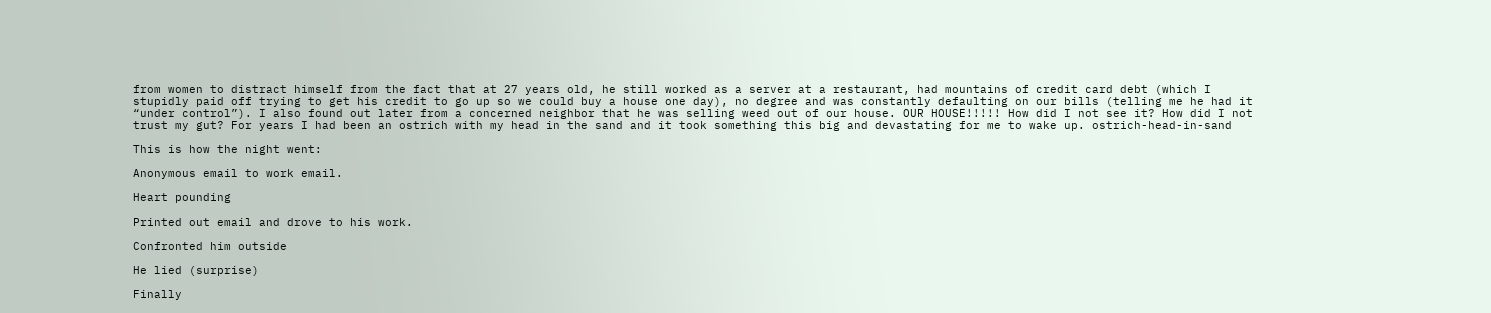from women to distract himself from the fact that at 27 years old, he still worked as a server at a restaurant, had mountains of credit card debt (which I stupidly paid off trying to get his credit to go up so we could buy a house one day), no degree and was constantly defaulting on our bills (telling me he had it “under control”). I also found out later from a concerned neighbor that he was selling weed out of our house. OUR HOUSE!!!!! How did I not see it? How did I not trust my gut? For years I had been an ostrich with my head in the sand and it took something this big and devastating for me to wake up. ostrich-head-in-sand

This is how the night went:

Anonymous email to work email.

Heart pounding

Printed out email and drove to his work.

Confronted him outside

He lied (surprise)

Finally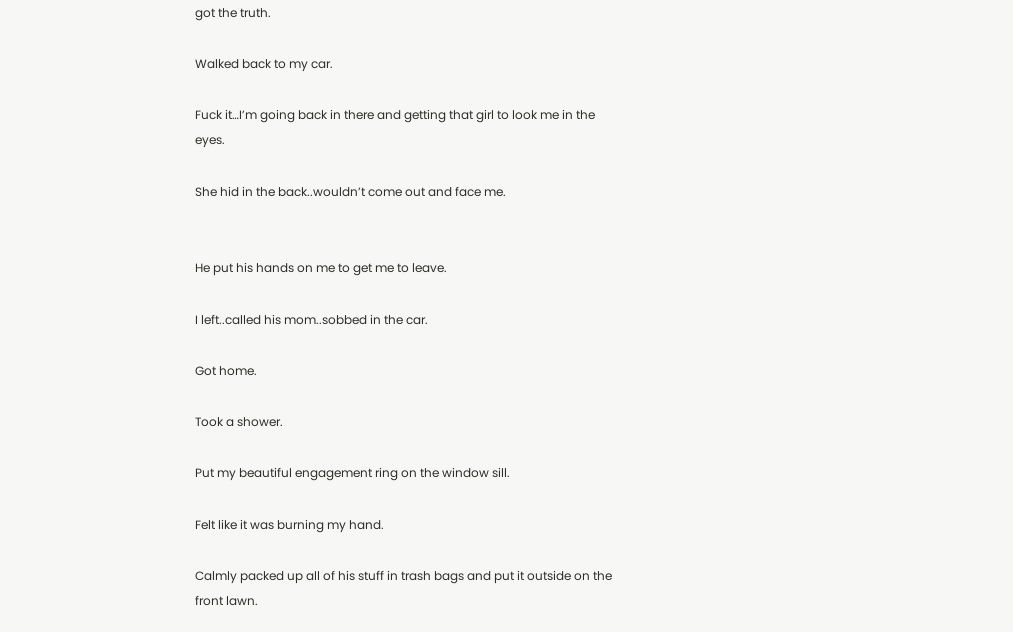got the truth.

Walked back to my car.

Fuck it…I’m going back in there and getting that girl to look me in the eyes.

She hid in the back..wouldn’t come out and face me.


He put his hands on me to get me to leave.

I left..called his mom..sobbed in the car.

Got home.

Took a shower.

Put my beautiful engagement ring on the window sill.

Felt like it was burning my hand.

Calmly packed up all of his stuff in trash bags and put it outside on the front lawn.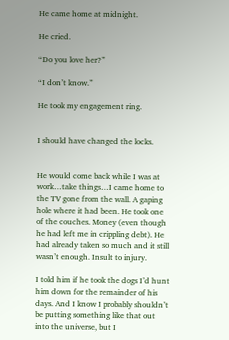He came home at midnight.

He cried.

“Do you love her?”

“I don’t know.”

He took my engagement ring.


I should have changed the locks.


He would come back while I was at work…take things…I came home to the TV gone from the wall. A gaping hole where it had been. He took one of the couches. Money (even though he had left me in crippling debt). He had already taken so much and it still wasn’t enough. Insult to injury.

I told him if he took the dogs I’d hunt him down for the remainder of his days. And I know I probably shouldn’t be putting something like that out into the universe, but I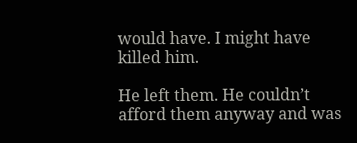would have. I might have killed him.

He left them. He couldn’t afford them anyway and was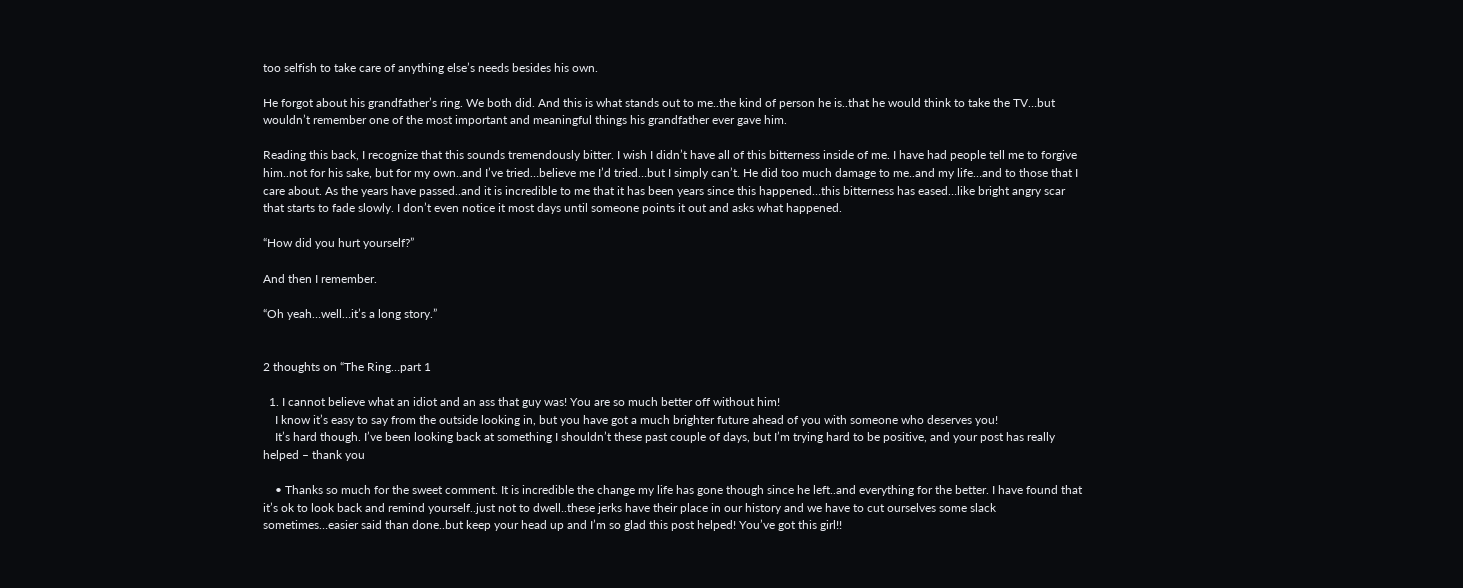too selfish to take care of anything else’s needs besides his own.

He forgot about his grandfather’s ring. We both did. And this is what stands out to me..the kind of person he is..that he would think to take the TV…but wouldn’t remember one of the most important and meaningful things his grandfather ever gave him.

Reading this back, I recognize that this sounds tremendously bitter. I wish I didn’t have all of this bitterness inside of me. I have had people tell me to forgive him..not for his sake, but for my own..and I’ve tried…believe me I’d tried…but I simply can’t. He did too much damage to me..and my life…and to those that I care about. As the years have passed..and it is incredible to me that it has been years since this happened…this bitterness has eased…like bright angry scar that starts to fade slowly. I don’t even notice it most days until someone points it out and asks what happened.

“How did you hurt yourself?”

And then I remember.

“Oh yeah…well…it’s a long story.”


2 thoughts on “The Ring…part 1

  1. I cannot believe what an idiot and an ass that guy was! You are so much better off without him!
    I know it’s easy to say from the outside looking in, but you have got a much brighter future ahead of you with someone who deserves you!
    It’s hard though. I’ve been looking back at something I shouldn’t these past couple of days, but I’m trying hard to be positive, and your post has really helped – thank you

    • Thanks so much for the sweet comment. It is incredible the change my life has gone though since he left..and everything for the better. I have found that it’s ok to look back and remind yourself..just not to dwell..these jerks have their place in our history and we have to cut ourselves some slack sometimes…easier said than done..but keep your head up and I’m so glad this post helped! You’ve got this girl!!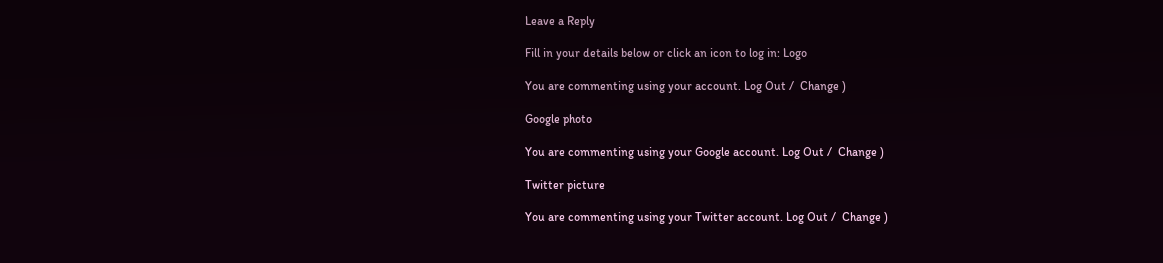Leave a Reply

Fill in your details below or click an icon to log in: Logo

You are commenting using your account. Log Out /  Change )

Google photo

You are commenting using your Google account. Log Out /  Change )

Twitter picture

You are commenting using your Twitter account. Log Out /  Change )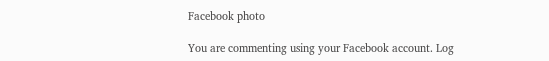Facebook photo

You are commenting using your Facebook account. Log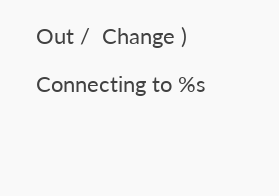Out /  Change )

Connecting to %s